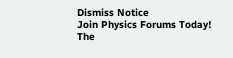Dismiss Notice
Join Physics Forums Today!
The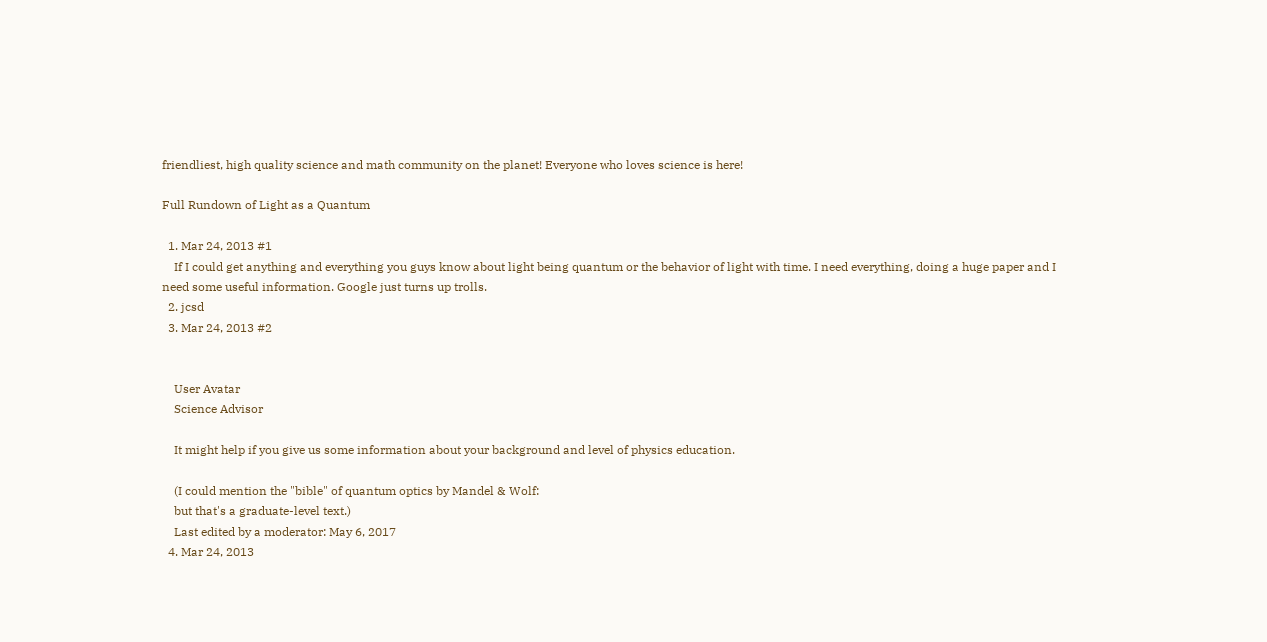friendliest, high quality science and math community on the planet! Everyone who loves science is here!

Full Rundown of Light as a Quantum

  1. Mar 24, 2013 #1
    If I could get anything and everything you guys know about light being quantum or the behavior of light with time. I need everything, doing a huge paper and I need some useful information. Google just turns up trolls.
  2. jcsd
  3. Mar 24, 2013 #2


    User Avatar
    Science Advisor

    It might help if you give us some information about your background and level of physics education.

    (I could mention the "bible" of quantum optics by Mandel & Wolf:
    but that's a graduate-level text.)
    Last edited by a moderator: May 6, 2017
  4. Mar 24, 2013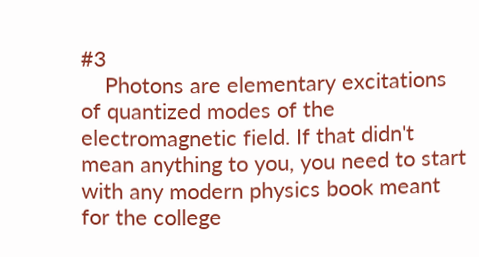#3
    Photons are elementary excitations of quantized modes of the electromagnetic field. If that didn't mean anything to you, you need to start with any modern physics book meant for the college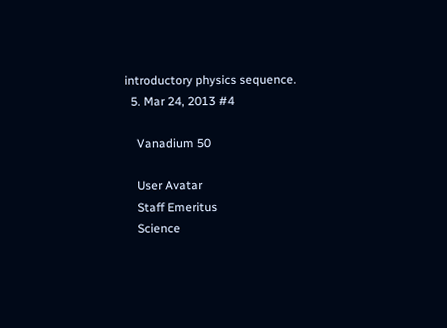introductory physics sequence.
  5. Mar 24, 2013 #4

    Vanadium 50

    User Avatar
    Staff Emeritus
    Science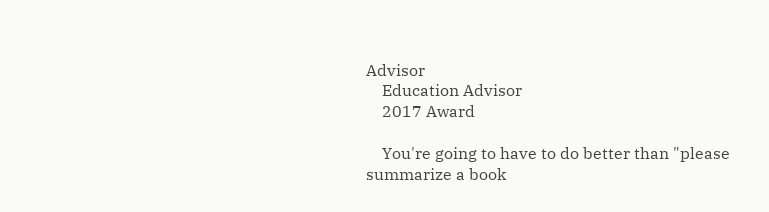Advisor
    Education Advisor
    2017 Award

    You're going to have to do better than "please summarize a book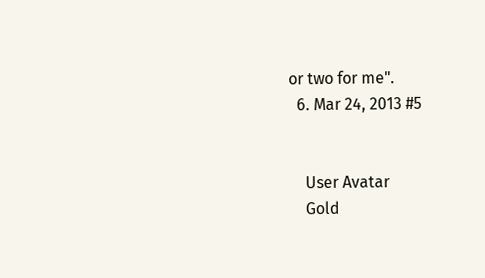or two for me".
  6. Mar 24, 2013 #5


    User Avatar
    Gold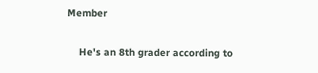Member

    He's an 8th grader according to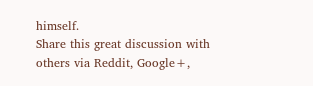himself.
Share this great discussion with others via Reddit, Google+,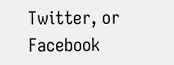Twitter, or Facebook